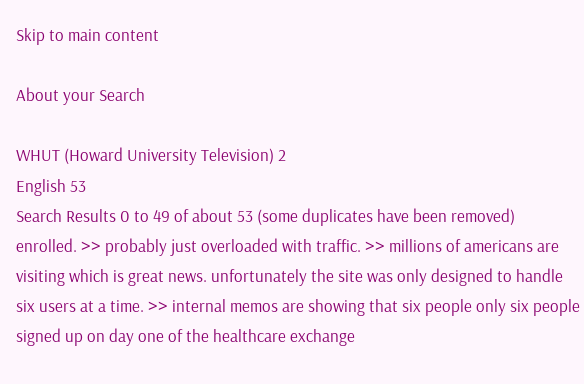Skip to main content

About your Search

WHUT (Howard University Television) 2
English 53
Search Results 0 to 49 of about 53 (some duplicates have been removed)
enrolled. >> probably just overloaded with traffic. >> millions of americans are visiting which is great news. unfortunately the site was only designed to handle six users at a time. >> internal memos are showing that six people only six people signed up on day one of the healthcare exchange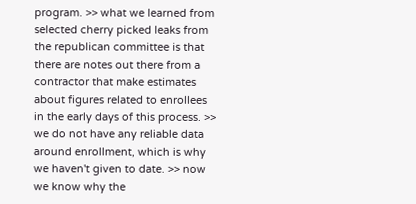program. >> what we learned from selected cherry picked leaks from the republican committee is that there are notes out there from a contractor that make estimates about figures related to enrollees in the early days of this process. >> we do not have any reliable data around enrollment, which is why we haven't given to date. >> now we know why the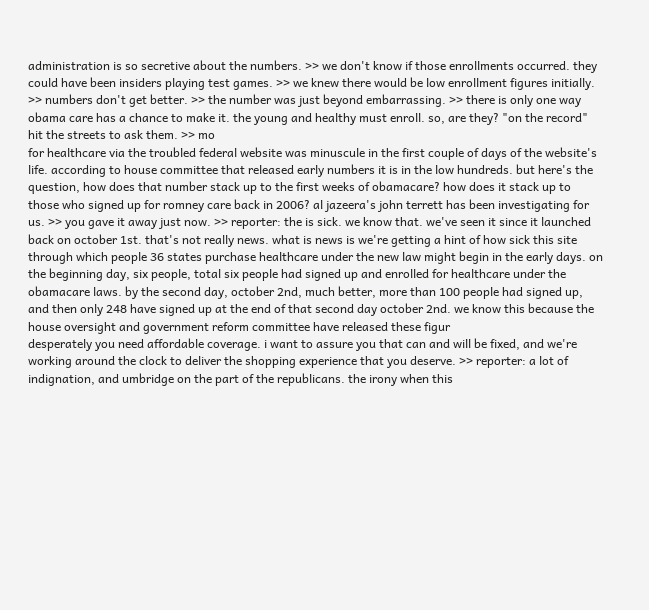administration is so secretive about the numbers. >> we don't know if those enrollments occurred. they could have been insiders playing test games. >> we knew there would be low enrollment figures initially. >> numbers don't get better. >> the number was just beyond embarrassing. >> there is only one way obama care has a chance to make it. the young and healthy must enroll. so, are they? "on the record" hit the streets to ask them. >> mo
for healthcare via the troubled federal website was minuscule in the first couple of days of the website's life. according to house committee that released early numbers it is in the low hundreds. but here's the question, how does that number stack up to the first weeks of obamacare? how does it stack up to those who signed up for romney care back in 2006? al jazeera's john terrett has been investigating for us. >> you gave it away just now. >> reporter: the is sick. we know that. we've seen it since it launched back on october 1st. that's not really news. what is news is we're getting a hint of how sick this site through which people 36 states purchase healthcare under the new law might begin in the early days. on the beginning day, six people, total six people had signed up and enrolled for healthcare under the obamacare laws. by the second day, october 2nd, much better, more than 100 people had signed up, and then only 248 have signed up at the end of that second day october 2nd. we know this because the house oversight and government reform committee have released these figur
desperately you need affordable coverage. i want to assure you that can and will be fixed, and we're working around the clock to deliver the shopping experience that you deserve. >> reporter: a lot of indignation, and umbridge on the part of the republicans. the irony when this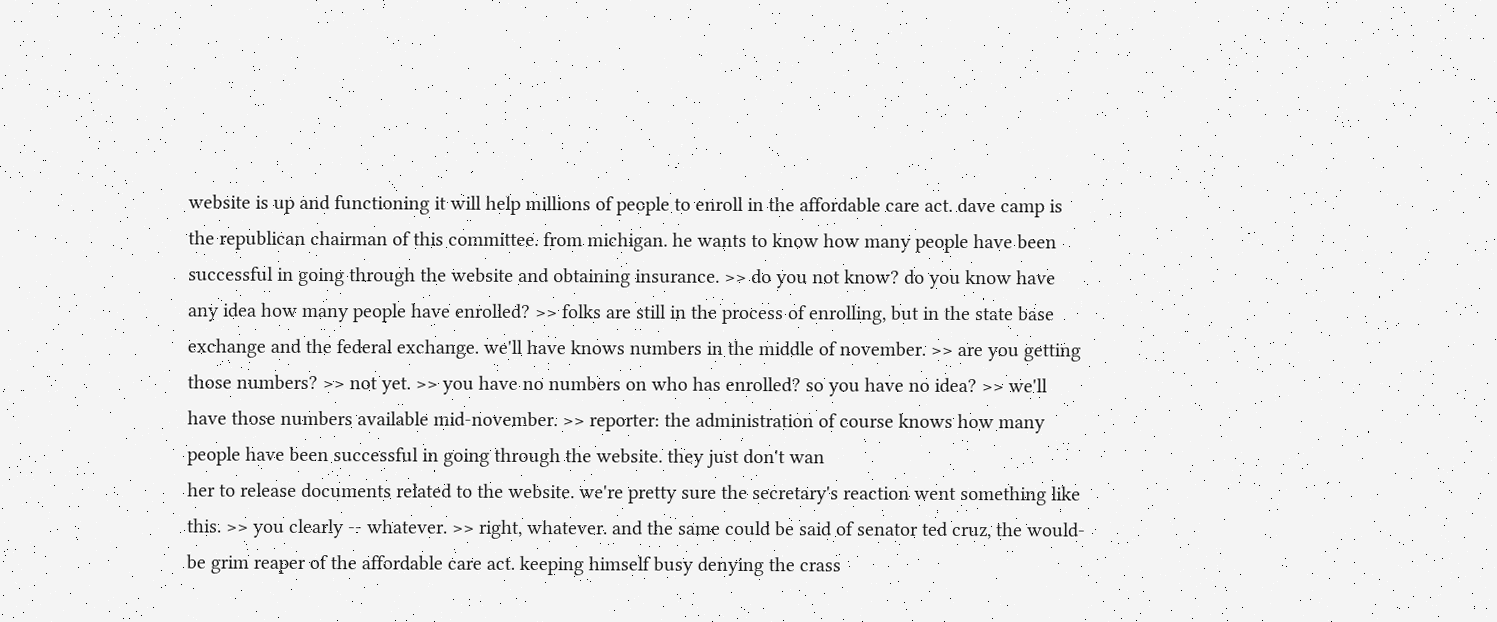website is up and functioning it will help millions of people to enroll in the affordable care act. dave camp is the republican chairman of this committee. from michigan. he wants to know how many people have been successful in going through the website and obtaining insurance. >> do you not know? do you know have any idea how many people have enrolled? >> folks are still in the process of enrolling, but in the state base exchange and the federal exchange. we'll have knows numbers in the middle of november. >> are you getting those numbers? >> not yet. >> you have no numbers on who has enrolled? so you have no idea? >> we'll have those numbers available mid-november. >> reporter: the administration of course knows how many people have been successful in going through the website. they just don't wan
her to release documents related to the website. we're pretty sure the secretary's reaction went something like this. >> you clearly -- whatever. >> right, whatever. and the same could be said of senator ted cruz, the would-be grim reaper of the affordable care act. keeping himself busy denying the crass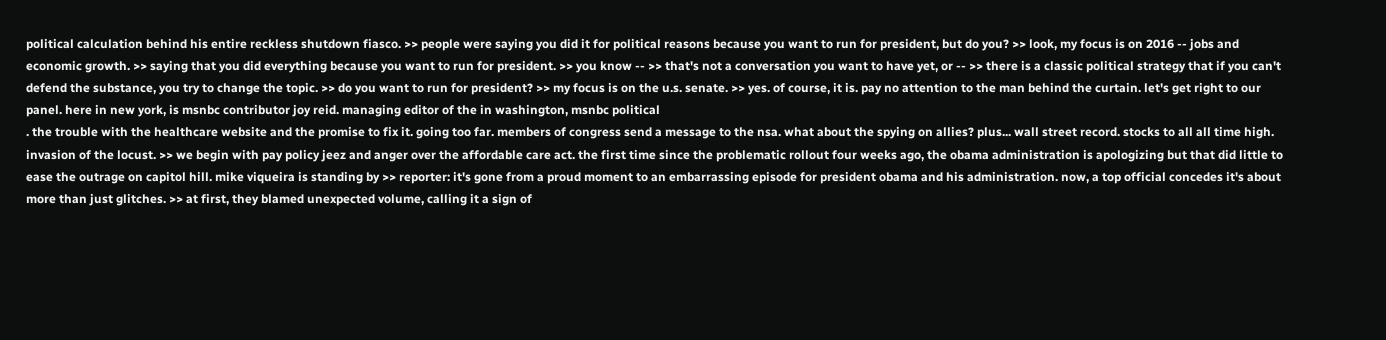political calculation behind his entire reckless shutdown fiasco. >> people were saying you did it for political reasons because you want to run for president, but do you? >> look, my focus is on 2016 -- jobs and economic growth. >> saying that you did everything because you want to run for president. >> you know -- >> that's not a conversation you want to have yet, or -- >> there is a classic political strategy that if you can't defend the substance, you try to change the topic. >> do you want to run for president? >> my focus is on the u.s. senate. >> yes. of course, it is. pay no attention to the man behind the curtain. let's get right to our panel. here in new york, is msnbc contributor joy reid. managing editor of the in washington, msnbc political
. the trouble with the healthcare website and the promise to fix it. going too far. members of congress send a message to the nsa. what about the spying on allies? plus... wall street record. stocks to all all time high. invasion of the locust. >> we begin with pay policy jeez and anger over the affordable care act. the first time since the problematic rollout four weeks ago, the obama administration is apologizing but that did little to ease the outrage on capitol hill. mike viqueira is standing by >> reporter: it's gone from a proud moment to an embarrassing episode for president obama and his administration. now, a top official concedes it's about more than just glitches. >> at first, they blamed unexpected volume, calling it a sign of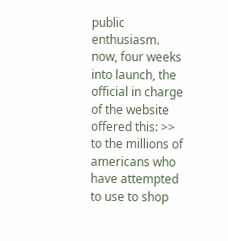public enthusiasm. now, four weeks into launch, the official in charge of the website offered this: >> to the millions of americans who have attempted to use to shop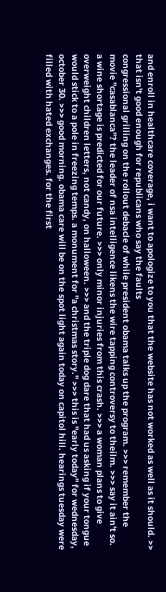and enroll in healthcare coverage, i want to apologize to you that the website has not worked as well as it should. >> that isn't good enough for republicans who say the faults
congressional grilling on the rollout debacle of while president obama talks up the program. >>> remember the movie "casablanca"? the leader of nsa intelligence likens the wire tapping controversy to theilm. >>> say it ain't so. a wine shortage is predicted for our future. >>> only minor injuries from this crash. >>> a woman plans to give overweight children letters, not candy, on halloween. >>> and the triple dog dare that had us asking if your tongue would stick to a pole in freezing temps. a monument for "a christmas story." >>> this is "early today" for wednesday, october 30. >>> good morning. obama care will be on the spot light again today on capitol hill. hearings tuesday were filled with hated exchanges. for the first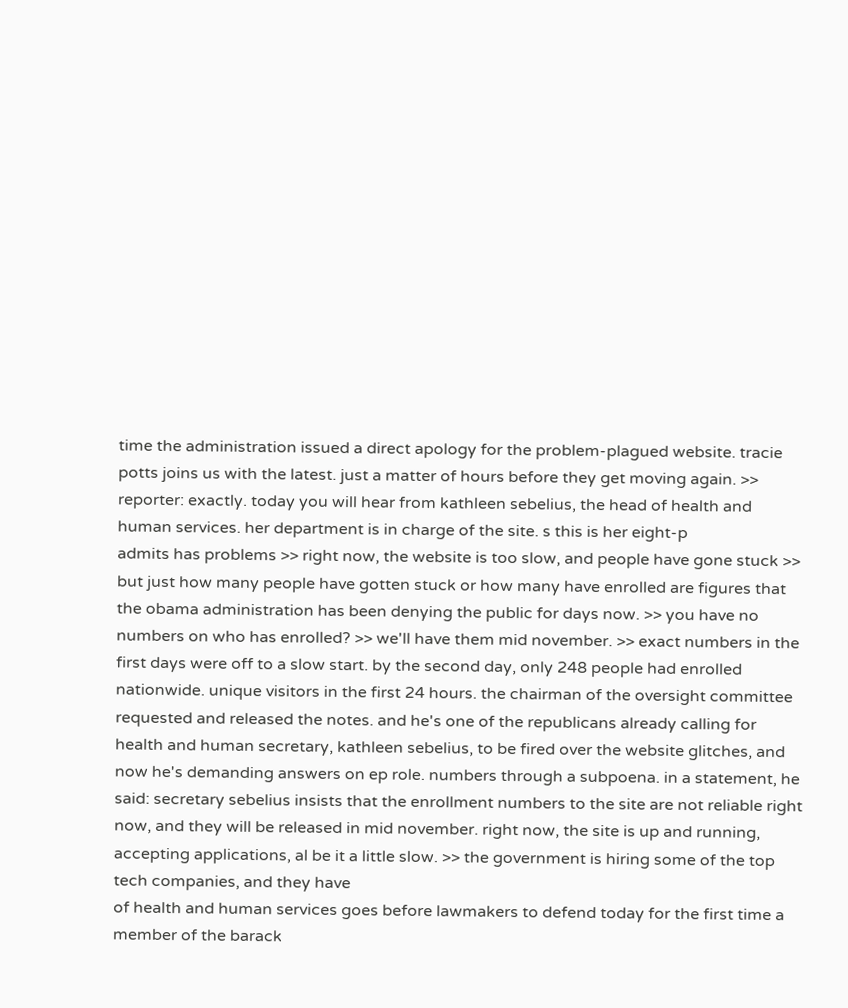time the administration issued a direct apology for the problem-plagued website. tracie potts joins us with the latest. just a matter of hours before they get moving again. >> reporter: exactly. today you will hear from kathleen sebelius, the head of health and human services. her department is in charge of the site. s this is her eight-p
admits has problems >> right now, the website is too slow, and people have gone stuck >> but just how many people have gotten stuck or how many have enrolled are figures that the obama administration has been denying the public for days now. >> you have no numbers on who has enrolled? >> we'll have them mid november. >> exact numbers in the first days were off to a slow start. by the second day, only 248 people had enrolled nationwide. unique visitors in the first 24 hours. the chairman of the oversight committee requested and released the notes. and he's one of the republicans already calling for health and human secretary, kathleen sebelius, to be fired over the website glitches, and now he's demanding answers on ep role. numbers through a subpoena. in a statement, he said: secretary sebelius insists that the enrollment numbers to the site are not reliable right now, and they will be released in mid november. right now, the site is up and running, accepting applications, al be it a little slow. >> the government is hiring some of the top tech companies, and they have
of health and human services goes before lawmakers to defend today for the first time a member of the barack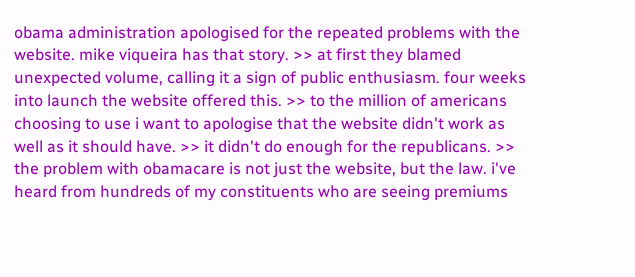obama administration apologised for the repeated problems with the website. mike viqueira has that story. >> at first they blamed unexpected volume, calling it a sign of public enthusiasm. four weeks into launch the website offered this. >> to the million of americans choosing to use i want to apologise that the website didn't work as well as it should have. >> it didn't do enough for the republicans. >> the problem with obamacare is not just the website, but the law. i've heard from hundreds of my constituents who are seeing premiums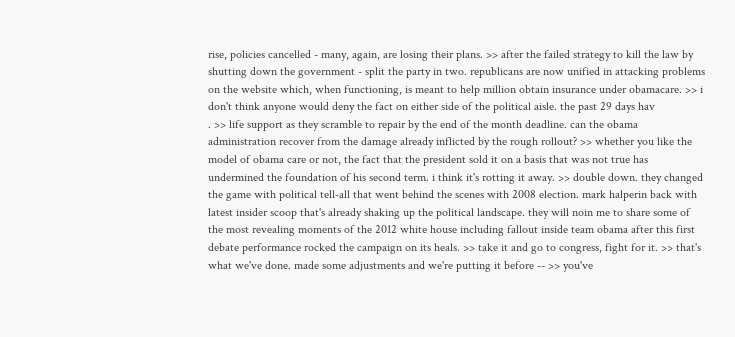rise, policies cancelled - many, again, are losing their plans. >> after the failed strategy to kill the law by shutting down the government - split the party in two. republicans are now unified in attacking problems on the website which, when functioning, is meant to help million obtain insurance under obamacare. >> i don't think anyone would deny the fact on either side of the political aisle. the past 29 days hav
. >> life support as they scramble to repair by the end of the month deadline. can the obama administration recover from the damage already inflicted by the rough rollout? >> whether you like the model of obama care or not, the fact that the president sold it on a basis that was not true has undermined the foundation of his second term. i think it's rotting it away. >> double down. they changed the game with political tell-all that went behind the scenes with 2008 election. mark halperin back with latest insider scoop that's already shaking up the political landscape. they will noin me to share some of the most revealing moments of the 2012 white house including fallout inside team obama after this first debate performance rocked the campaign on its heals. >> take it and go to congress, fight for it. >> that's what we've done. made some adjustments and we're putting it before -- >> you've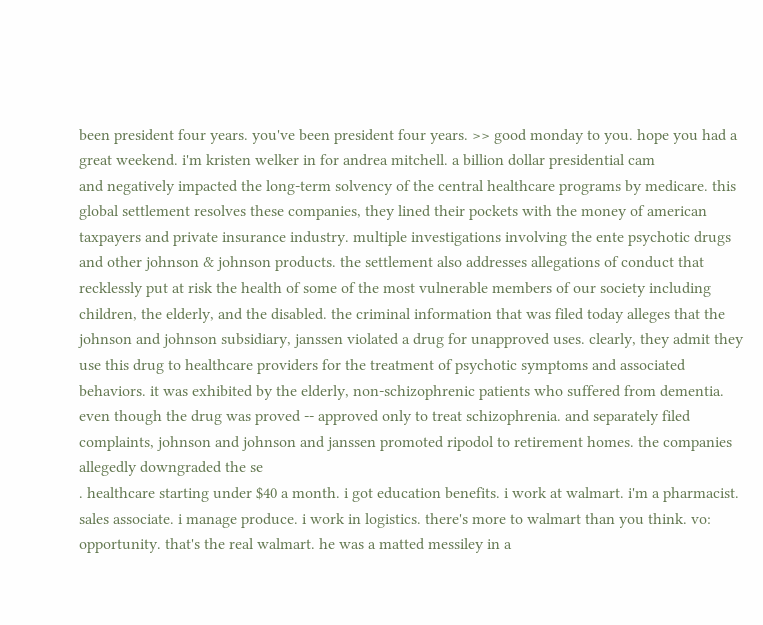been president four years. you've been president four years. >> good monday to you. hope you had a great weekend. i'm kristen welker in for andrea mitchell. a billion dollar presidential cam
and negatively impacted the long-term solvency of the central healthcare programs by medicare. this global settlement resolves these companies, they lined their pockets with the money of american taxpayers and private insurance industry. multiple investigations involving the ente psychotic drugs and other johnson & johnson products. the settlement also addresses allegations of conduct that recklessly put at risk the health of some of the most vulnerable members of our society including children, the elderly, and the disabled. the criminal information that was filed today alleges that the johnson and johnson subsidiary, janssen violated a drug for unapproved uses. clearly, they admit they use this drug to healthcare providers for the treatment of psychotic symptoms and associated behaviors. it was exhibited by the elderly, non-schizophrenic patients who suffered from dementia. even though the drug was proved -- approved only to treat schizophrenia. and separately filed complaints, johnson and johnson and janssen promoted ripodol to retirement homes. the companies allegedly downgraded the se
. healthcare starting under $40 a month. i got education benefits. i work at walmart. i'm a pharmacist. sales associate. i manage produce. i work in logistics. there's more to walmart than you think. vo: opportunity. that's the real walmart. he was a matted messiley in a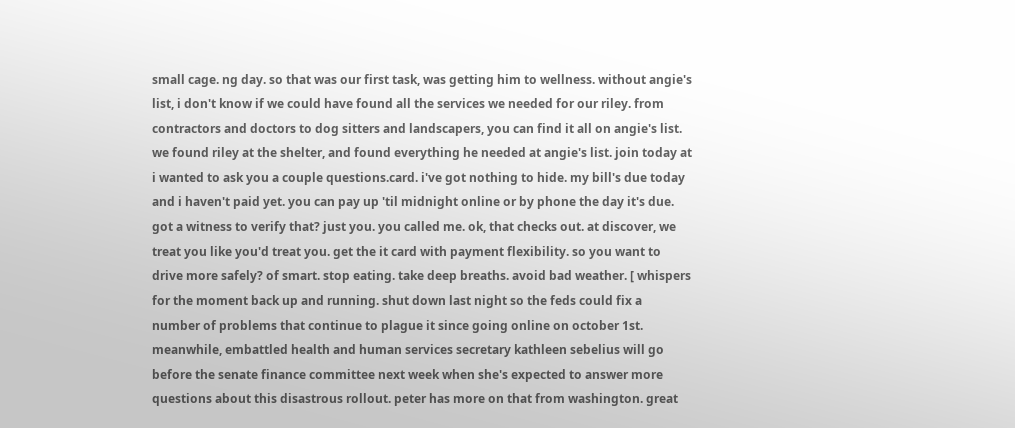small cage. ng day. so that was our first task, was getting him to wellness. without angie's list, i don't know if we could have found all the services we needed for our riley. from contractors and doctors to dog sitters and landscapers, you can find it all on angie's list. we found riley at the shelter, and found everything he needed at angie's list. join today at i wanted to ask you a couple questions.card. i've got nothing to hide. my bill's due today and i haven't paid yet. you can pay up 'til midnight online or by phone the day it's due. got a witness to verify that? just you. you called me. ok, that checks out. at discover, we treat you like you'd treat you. get the it card with payment flexibility. so you want to drive more safely? of smart. stop eating. take deep breaths. avoid bad weather. [ whispers
for the moment back up and running. shut down last night so the feds could fix a number of problems that continue to plague it since going online on october 1st. meanwhile, embattled health and human services secretary kathleen sebelius will go before the senate finance committee next week when she's expected to answer more questions about this disastrous rollout. peter has more on that from washington. great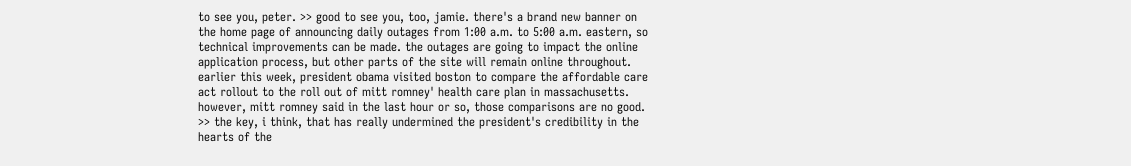to see you, peter. >> good to see you, too, jamie. there's a brand new banner on the home page of announcing daily outages from 1:00 a.m. to 5:00 a.m. eastern, so technical improvements can be made. the outages are going to impact the online application process, but other parts of the site will remain online throughout. earlier this week, president obama visited boston to compare the affordable care act rollout to the roll out of mitt romney' health care plan in massachusetts. however, mitt romney said in the last hour or so, those comparisons are no good. >> the key, i think, that has really undermined the president's credibility in the hearts of the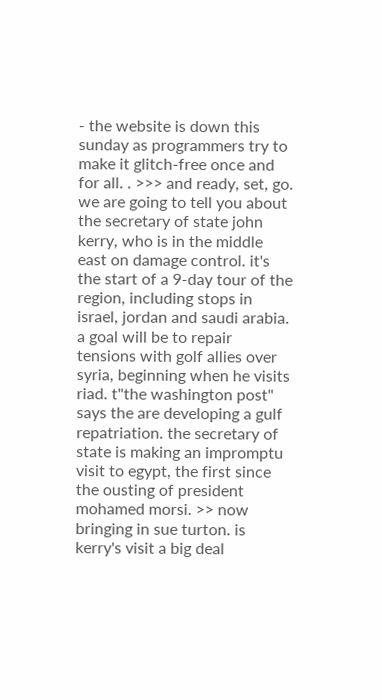- the website is down this sunday as programmers try to make it glitch-free once and for all. . >>> and ready, set, go. we are going to tell you about the secretary of state john kerry, who is in the middle east on damage control. it's the start of a 9-day tour of the region, including stops in israel, jordan and saudi arabia. a goal will be to repair tensions with golf allies over syria, beginning when he visits riad. t"the washington post" says the are developing a gulf repatriation. the secretary of state is making an impromptu visit to egypt, the first since the ousting of president mohamed morsi. >> now bringing in sue turton. is kerry's visit a big deal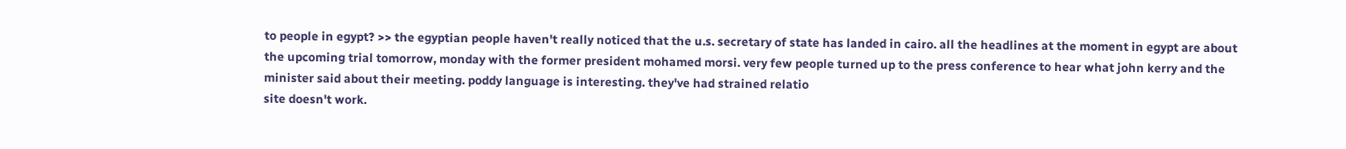to people in egypt? >> the egyptian people haven't really noticed that the u.s. secretary of state has landed in cairo. all the headlines at the moment in egypt are about the upcoming trial tomorrow, monday with the former president mohamed morsi. very few people turned up to the press conference to hear what john kerry and the minister said about their meeting. poddy language is interesting. they've had strained relatio
site doesn't work.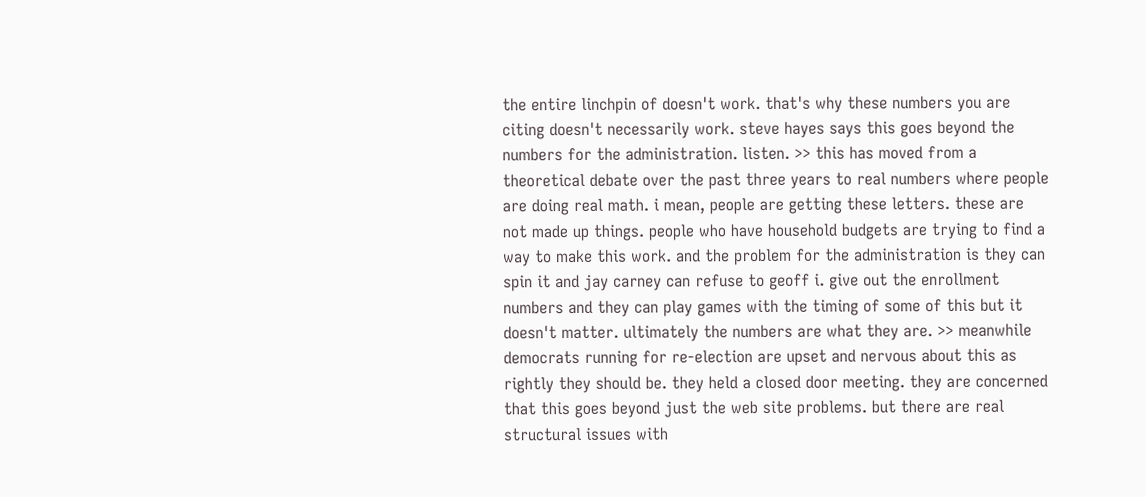the entire linchpin of doesn't work. that's why these numbers you are citing doesn't necessarily work. steve hayes says this goes beyond the numbers for the administration. listen. >> this has moved from a theoretical debate over the past three years to real numbers where people are doing real math. i mean, people are getting these letters. these are not made up things. people who have household budgets are trying to find a way to make this work. and the problem for the administration is they can spin it and jay carney can refuse to geoff i. give out the enrollment numbers and they can play games with the timing of some of this but it doesn't matter. ultimately the numbers are what they are. >> meanwhile democrats running for re-election are upset and nervous about this as rightly they should be. they held a closed door meeting. they are concerned that this goes beyond just the web site problems. but there are real structural issues with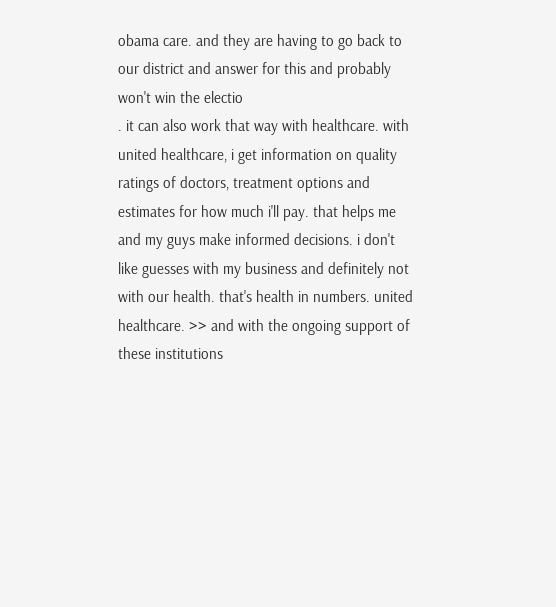obama care. and they are having to go back to our district and answer for this and probably won't win the electio
. it can also work that way with healthcare. with united healthcare, i get information on quality ratings of doctors, treatment options and estimates for how much i'll pay. that helps me and my guys make informed decisions. i don't like guesses with my business and definitely not with our health. that's health in numbers. united healthcare. >> and with the ongoing support of these institutions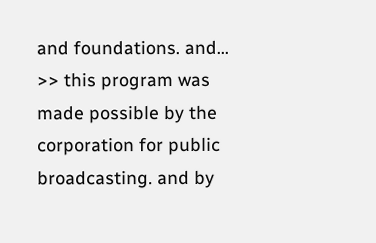and foundations. and... >> this program was made possible by the corporation for public broadcasting. and by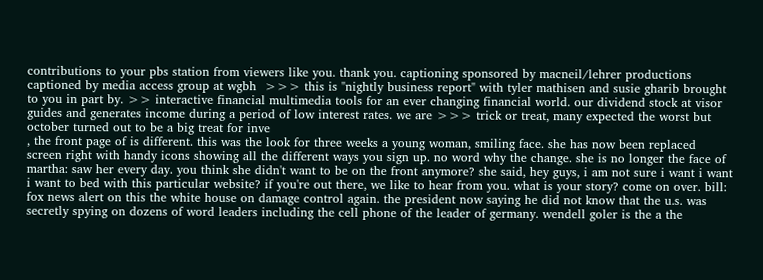contributions to your pbs station from viewers like you. thank you. captioning sponsored by macneil/lehrer productions captioned by media access group at wgbh  >>> this is "nightly business report" with tyler mathisen and susie gharib brought to you in part by. >> interactive financial multimedia tools for an ever changing financial world. our dividend stock at visor guides and generates income during a period of low interest rates. we are >>> trick or treat, many expected the worst but october turned out to be a big treat for inve
, the front page of is different. this was the look for three weeks a young woman, smiling face. she has now been replaced screen right with handy icons showing all the different ways you sign up. no word why the change. she is no longer the face of martha: saw her every day. you think she didn't want to be on the front anymore? she said, hey guys, i am not sure i want i want i want to bed with this particular website? if you're out there, we like to hear from you. what is your story? come on over. bill: fox news alert on this the white house on damage control again. the president now saying he did not know that the u.s. was secretly spying on dozens of word leaders including the cell phone of the leader of germany. wendell goler is the a the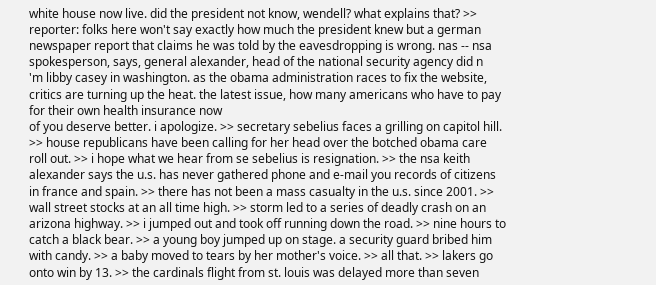white house now live. did the president not know, wendell? what explains that? >> reporter: folks here won't say exactly how much the president knew but a german newspaper report that claims he was told by the eavesdropping is wrong. nas -- nsa spokesperson, says, general alexander, head of the national security agency did n
'm libby casey in washington. as the obama administration races to fix the website, critics are turning up the heat. the latest issue, how many americans who have to pay for their own health insurance now
of you deserve better. i apologize. >> secretary sebelius faces a grilling on capitol hill. >> house republicans have been calling for her head over the botched obama care roll out. >> i hope what we hear from se sebelius is resignation. >> the nsa keith alexander says the u.s. has never gathered phone and e-mail you records of citizens in france and spain. >> there has not been a mass casualty in the u.s. since 2001. >> wall street stocks at an all time high. >> storm led to a series of deadly crash on an arizona highway. >> i jumped out and took off running down the road. >> nine hours to catch a black bear. >> a young boy jumped up on stage. a security guard bribed him with candy. >> a baby moved to tears by her mother's voice. >> all that. >> lakers go onto win by 13. >> the cardinals flight from st. louis was delayed more than seven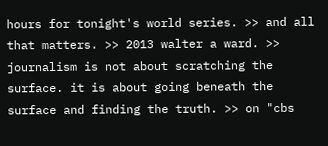hours for tonight's world series. >> and all that matters. >> 2013 walter a ward. >> journalism is not about scratching the surface. it is about going beneath the surface and finding the truth. >> on "cbs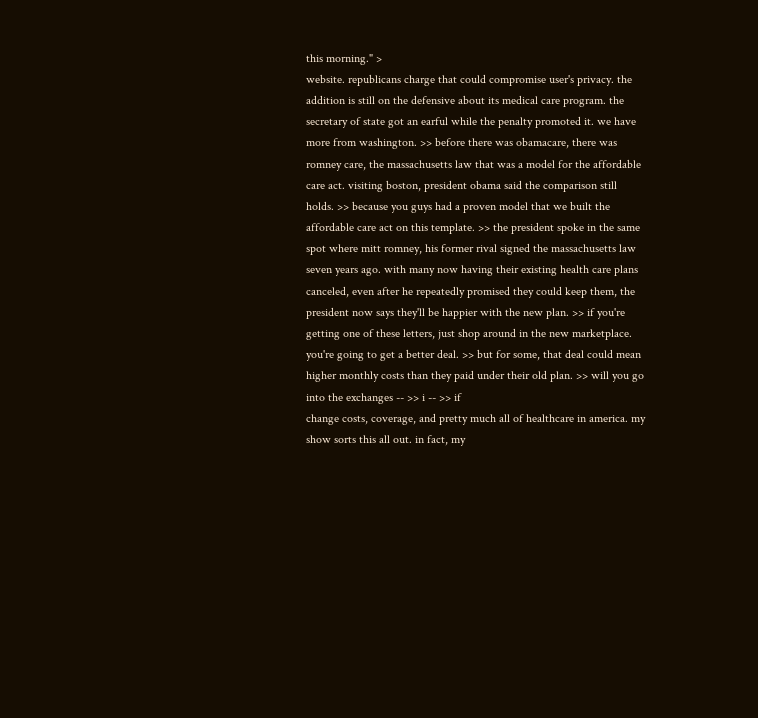this morning." >
website. republicans charge that could compromise user's privacy. the addition is still on the defensive about its medical care program. the secretary of state got an earful while the penalty promoted it. we have more from washington. >> before there was obamacare, there was romney care, the massachusetts law that was a model for the affordable care act. visiting boston, president obama said the comparison still holds. >> because you guys had a proven model that we built the affordable care act on this template. >> the president spoke in the same spot where mitt romney, his former rival signed the massachusetts law seven years ago. with many now having their existing health care plans canceled, even after he repeatedly promised they could keep them, the president now says they'll be happier with the new plan. >> if you're getting one of these letters, just shop around in the new marketplace. you're going to get a better deal. >> but for some, that deal could mean higher monthly costs than they paid under their old plan. >> will you go into the exchanges -- >> i -- >> if
change costs, coverage, and pretty much all of healthcare in america. my show sorts this all out. in fact, my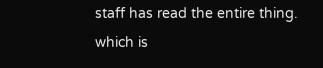staff has read the entire thing. which is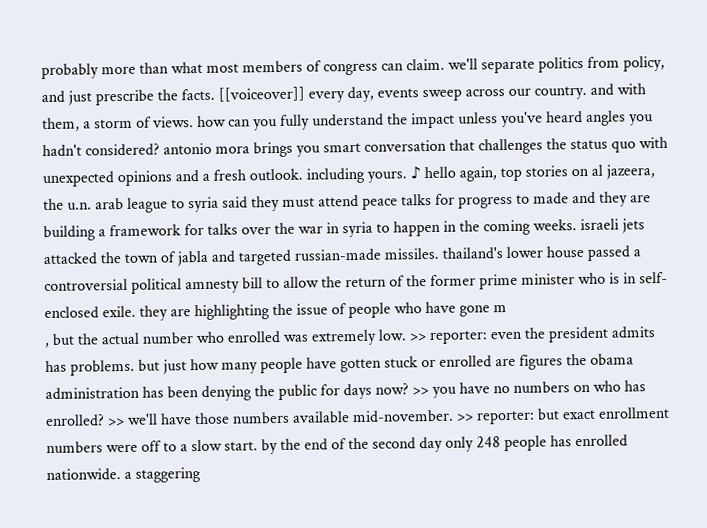probably more than what most members of congress can claim. we'll separate politics from policy, and just prescribe the facts. [[voiceover]] every day, events sweep across our country. and with them, a storm of views. how can you fully understand the impact unless you've heard angles you hadn't considered? antonio mora brings you smart conversation that challenges the status quo with unexpected opinions and a fresh outlook. including yours. ♪ hello again, top stories on al jazeera, the u.n. arab league to syria said they must attend peace talks for progress to made and they are building a framework for talks over the war in syria to happen in the coming weeks. israeli jets attacked the town of jabla and targeted russian-made missiles. thailand's lower house passed a controversial political amnesty bill to allow the return of the former prime minister who is in self-enclosed exile. they are highlighting the issue of people who have gone m
, but the actual number who enrolled was extremely low. >> reporter: even the president admits has problems. but just how many people have gotten stuck or enrolled are figures the obama administration has been denying the public for days now? >> you have no numbers on who has enrolled? >> we'll have those numbers available mid-november. >> reporter: but exact enrollment numbers were off to a slow start. by the end of the second day only 248 people has enrolled nationwide. a staggering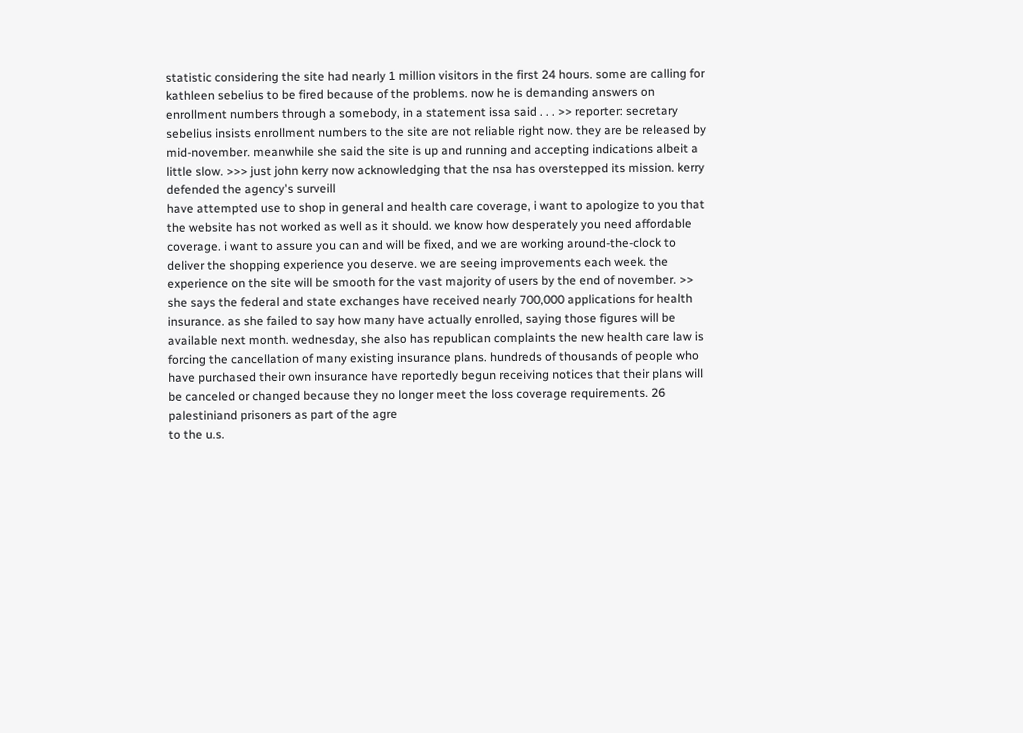statistic considering the site had nearly 1 million visitors in the first 24 hours. some are calling for kathleen sebelius to be fired because of the problems. now he is demanding answers on enrollment numbers through a somebody, in a statement issa said . . . >> reporter: secretary sebelius insists enrollment numbers to the site are not reliable right now. they are be released by mid-november. meanwhile she said the site is up and running and accepting indications albeit a little slow. >>> just john kerry now acknowledging that the nsa has overstepped its mission. kerry defended the agency's surveill
have attempted use to shop in general and health care coverage, i want to apologize to you that the website has not worked as well as it should. we know how desperately you need affordable coverage. i want to assure you can and will be fixed, and we are working around-the-clock to deliver the shopping experience you deserve. we are seeing improvements each week. the experience on the site will be smooth for the vast majority of users by the end of november. >> she says the federal and state exchanges have received nearly 700,000 applications for health insurance. as she failed to say how many have actually enrolled, saying those figures will be available next month. wednesday, she also has republican complaints the new health care law is forcing the cancellation of many existing insurance plans. hundreds of thousands of people who have purchased their own insurance have reportedly begun receiving notices that their plans will be canceled or changed because they no longer meet the loss coverage requirements. 26 palestiniand prisoners as part of the agre
to the u.s.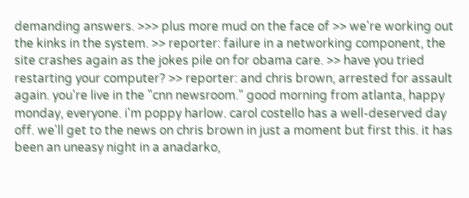demanding answers. >>> plus more mud on the face of >> we're working out the kinks in the system. >> reporter: failure in a networking component, the site crashes again as the jokes pile on for obama care. >> have you tried restarting your computer? >> reporter: and chris brown, arrested for assault again. you're live in the "cnn newsroom." good morning from atlanta, happy monday, everyone. i'm poppy harlow. carol costello has a well-deserved day off. we'll get to the news on chris brown in just a moment but first this. it has been an uneasy night in a anadarko,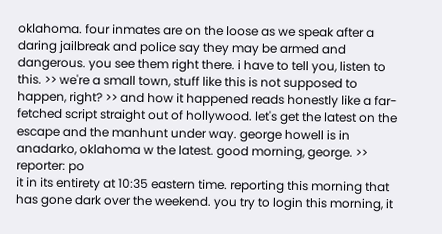oklahoma. four inmates are on the loose as we speak after a daring jailbreak and police say they may be armed and dangerous. you see them right there. i have to tell you, listen to this. >> we're a small town, stuff like this is not supposed to happen, right? >> and how it happened reads honestly like a far-fetched script straight out of hollywood. let's get the latest on the escape and the manhunt under way. george howell is in anadarko, oklahoma w the latest. good morning, george. >> reporter: po
it in its entirety at 10:35 eastern time. reporting this morning that has gone dark over the weekend. you try to login this morning, it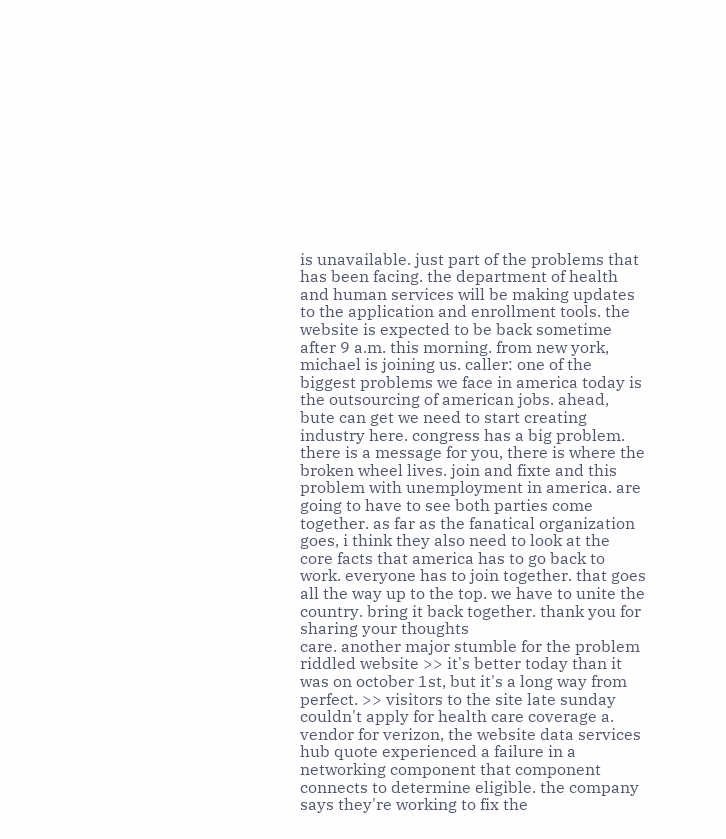is unavailable. just part of the problems that has been facing. the department of health and human services will be making updates to the application and enrollment tools. the website is expected to be back sometime after 9 a.m. this morning. from new york, michael is joining us. caller: one of the biggest problems we face in america today is the outsourcing of american jobs. ahead, bute can get we need to start creating industry here. congress has a big problem. there is a message for you, there is where the broken wheel lives. join and fixte and this problem with unemployment in america. are going to have to see both parties come together. as far as the fanatical organization goes, i think they also need to look at the core facts that america has to go back to work. everyone has to join together. that goes all the way up to the top. we have to unite the country. bring it back together. thank you for sharing your thoughts
care. another major stumble for the problem riddled website >> it's better today than it was on october 1st, but it's a long way from perfect. >> visitors to the site late sunday couldn't apply for health care coverage a. vendor for verizon, the website data services hub quote experienced a failure in a networking component that component connects to determine eligible. the company says they're working to fix the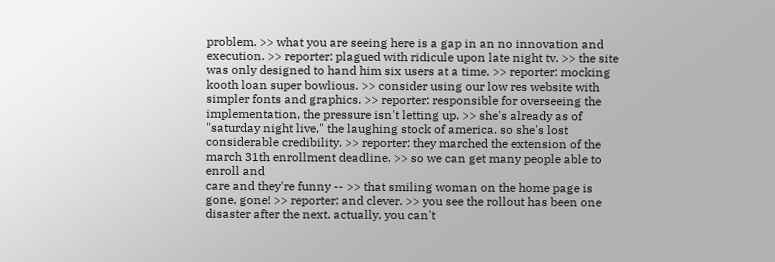problem. >> what you are seeing here is a gap in an no innovation and execution. >> reporter: plagued with ridicule upon late night tv. >> the site was only designed to hand him six users at a time. >> reporter: mocking kooth loan super bowlious. >> consider using our low res website with simpler fonts and graphics. >> reporter: responsible for overseeing the implementation, the pressure isn't letting up. >> she's already as of "saturday night live," the laughing stock of america. so she's lost considerable credibility. >> reporter: they marched the extension of the march 31th enrollment deadline. >> so we can get many people able to enroll and
care and they're funny -- >> that smiling woman on the home page is gone, gone! >> reporter: and clever. >> you see the rollout has been one disaster after the next. actually, you can't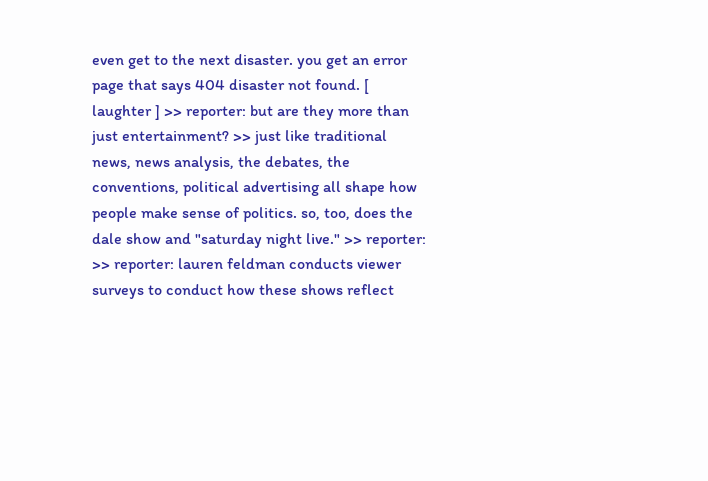even get to the next disaster. you get an error page that says 404 disaster not found. [ laughter ] >> reporter: but are they more than just entertainment? >> just like traditional news, news analysis, the debates, the conventions, political advertising all shape how people make sense of politics. so, too, does the dale show and "saturday night live." >> reporter: >> reporter: lauren feldman conducts viewer surveys to conduct how these shows reflect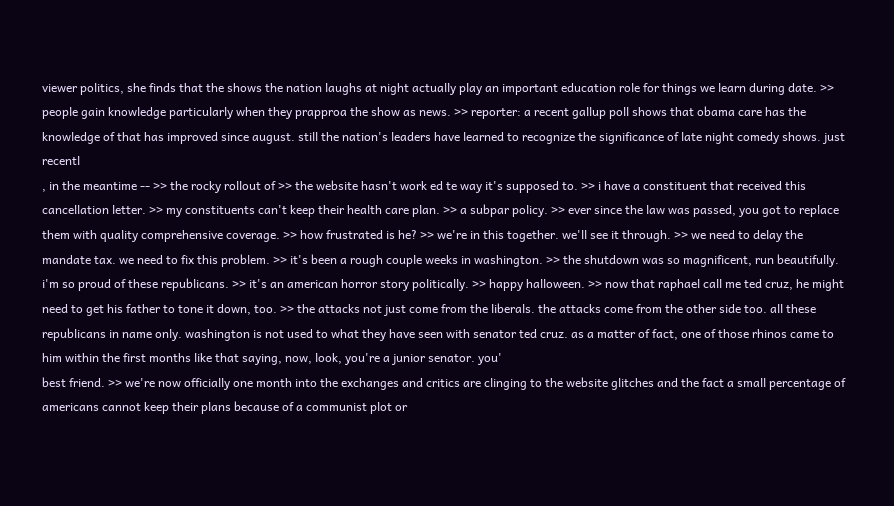viewer politics, she finds that the shows the nation laughs at night actually play an important education role for things we learn during date. >> people gain knowledge particularly when they prapproa the show as news. >> reporter: a recent gallup poll shows that obama care has the knowledge of that has improved since august. still the nation's leaders have learned to recognize the significance of late night comedy shows. just recentl
, in the meantime -- >> the rocky rollout of >> the website hasn't work ed te way it's supposed to. >> i have a constituent that received this cancellation letter. >> my constituents can't keep their health care plan. >> a subpar policy. >> ever since the law was passed, you got to replace them with quality comprehensive coverage. >> how frustrated is he? >> we're in this together. we'll see it through. >> we need to delay the mandate tax. we need to fix this problem. >> it's been a rough couple weeks in washington. >> the shutdown was so magnificent, run beautifully. i'm so proud of these republicans. >> it's an american horror story politically. >> happy halloween. >> now that raphael call me ted cruz, he might need to get his father to tone it down, too. >> the attacks not just come from the liberals. the attacks come from the other side too. all these republicans in name only. washington is not used to what they have seen with senator ted cruz. as a matter of fact, one of those rhinos came to him within the first months like that saying, now, look, you're a junior senator. you'
best friend. >> we're now officially one month into the exchanges and critics are clinging to the website glitches and the fact a small percentage of americans cannot keep their plans because of a communist plot or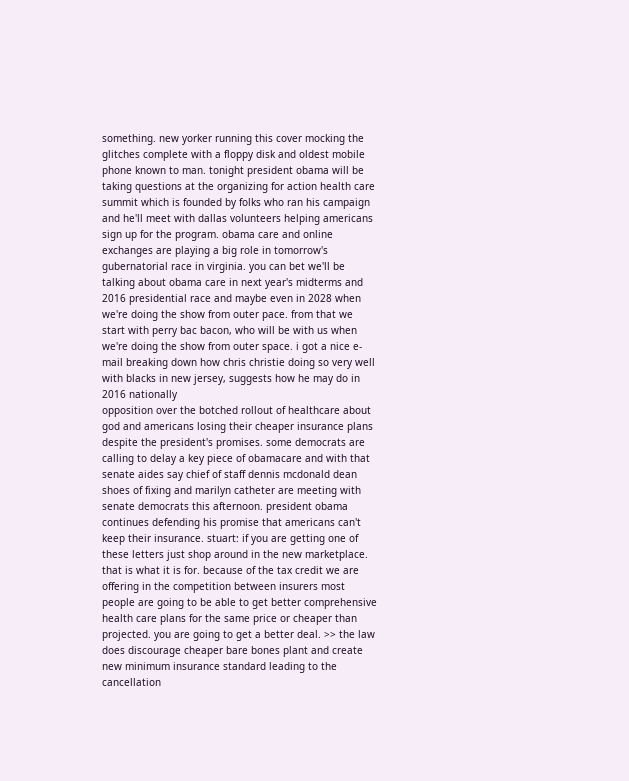something. new yorker running this cover mocking the glitches complete with a floppy disk and oldest mobile phone known to man. tonight president obama will be taking questions at the organizing for action health care summit which is founded by folks who ran his campaign and he'll meet with dallas volunteers helping americans sign up for the program. obama care and online exchanges are playing a big role in tomorrow's gubernatorial race in virginia. you can bet we'll be talking about obama care in next year's midterms and 2016 presidential race and maybe even in 2028 when we're doing the show from outer pace. from that we start with perry bac bacon, who will be with us when we're doing the show from outer space. i got a nice e-mail breaking down how chris christie doing so very well with blacks in new jersey, suggests how he may do in 2016 nationally
opposition over the botched rollout of healthcare about god and americans losing their cheaper insurance plans despite the president's promises. some democrats are calling to delay a key piece of obamacare and with that senate aides say chief of staff dennis mcdonald dean shoes of fixing and marilyn catheter are meeting with senate democrats this afternoon. president obama continues defending his promise that americans can't keep their insurance. stuart: if you are getting one of these letters just shop around in the new marketplace. that is what it is for. because of the tax credit we are offering in the competition between insurers most people are going to be able to get better comprehensive health care plans for the same price or cheaper than projected. you are going to get a better deal. >> the law does discourage cheaper bare bones plant and create new minimum insurance standard leading to the cancellation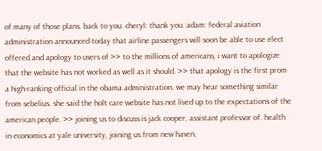of many of those plans. back to you. cheryl: thank you. adam: federal aviation administration announced today that airline passengers will soon be able to use elect
offered and apology to users of >> to the millions of americans, i want to apologize that the website has not worked as well as it should. >> that apology is the first prom a high-ranking official in the obama administration. we may hear something similar from sebelius. she said the holt care website has not lived up to the expectations of the american people. >> joining us to discuss is jack cooper, assistant professor of. health in economics at yale university, joining us from new haven,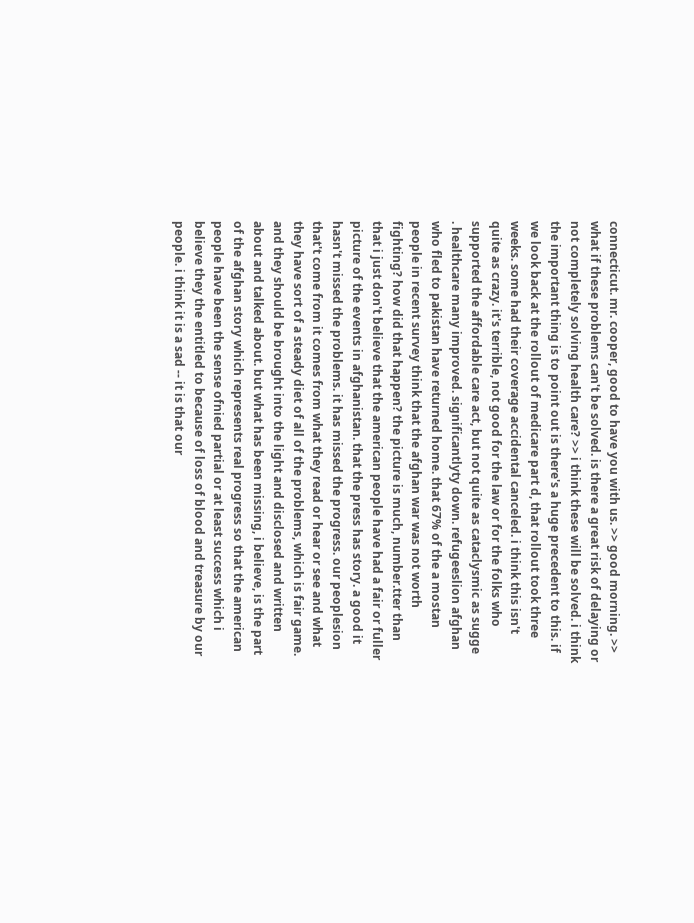connecticut. mr. cooper, good to have you with us. >> good morning. >> what if these problems can't be solved. is there a great risk of delaying or not completely solving health care? >> i think these will be solved. i think the important thing is to point out is there's a huge precedent to this. if we look back at the rollout of medicare part d, that rollout took three weeks. some had their coverage accidental canceled. i think this isn't quite as crazy. it's terrible, not good for the law or for the folks who supported the affordable care act, but not quite as cataclysmic as sugge
. healthcare many improved. significantlyty down. refugeeslion afghan who fled to pakistan have returned home. that 67% of the a mostan people in recent survey think that the afghan war was not worth fighting? how did that happen? the picture is much, number.tter than that i just don't believe that the american people have had a fair or fuller picture of the events in afghanistan. that the press has story. a good it hasn't missed the problems. it has missed the progress. our peoplesion that't come from it comes from what they read or hear or see and what they have sort of a steady diet of all of the problems, which is fair game. and they should be brought into the light and disclosed and written about and talked about. but what has been missing, i believe, is the part of the afghan story which represents real progress so that the american people have been the sense ofnied partial or at least success which i believe they the entitled to because of loss of blood and treasure by our people. i think it is a sad -- it is that our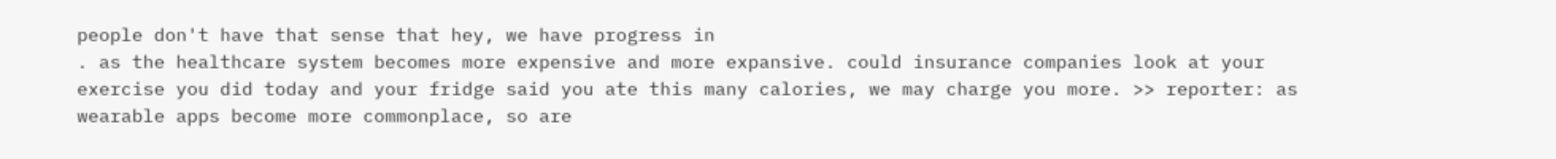people don't have that sense that hey, we have progress in
. as the healthcare system becomes more expensive and more expansive. could insurance companies look at your exercise you did today and your fridge said you ate this many calories, we may charge you more. >> reporter: as wearable apps become more commonplace, so are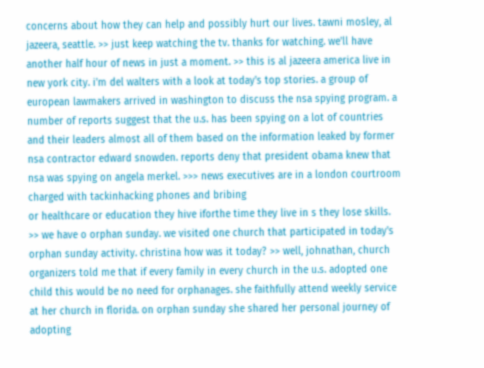concerns about how they can help and possibly hurt our lives. tawni mosley, al jazeera, seattle. >> just keep watching the tv. thanks for watching. we'll have another half hour of news in just a moment. >> this is al jazeera america live in new york city. i'm del walters with a look at today's top stories. a group of european lawmakers arrived in washington to discuss the nsa spying program. a number of reports suggest that the u.s. has been spying on a lot of countries and their leaders almost all of them based on the information leaked by former nsa contractor edward snowden. reports deny that president obama knew that nsa was spying on angela merkel. >>> news executives are in a london courtroom charged with tackinhacking phones and bribing
or healthcare or education they hive iforthe time they live in s they lose skills. >> we have o orphan sunday. we visited one church that participated in today's orphan sunday activity. christina how was it today? >> well, johnathan, church organizers told me that if every family in every church in the u.s. adopted one child this would be no need for orphanages. she faithfully attend weekly service at her church in florida. on orphan sunday she shared her personal journey of adopting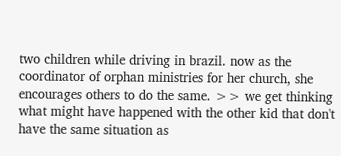two children while driving in brazil. now as the coordinator of orphan ministries for her church, she encourages others to do the same. >> we get thinking what might have happened with the other kid that don't have the same situation as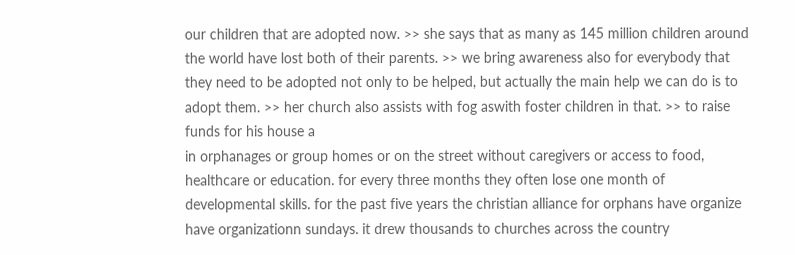our children that are adopted now. >> she says that as many as 145 million children around the world have lost both of their parents. >> we bring awareness also for everybody that they need to be adopted not only to be helped, but actually the main help we can do is to adopt them. >> her church also assists with fog aswith foster children in that. >> to raise funds for his house a
in orphanages or group homes or on the street without caregivers or access to food, healthcare or education. for every three months they often lose one month of developmental skills. for the past five years the christian alliance for orphans have organize have organizationn sundays. it drew thousands to churches across the country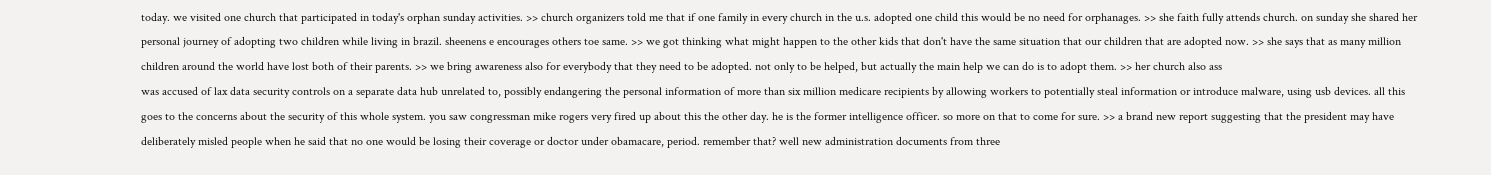today. we visited one church that participated in today's orphan sunday activities. >> church organizers told me that if one family in every church in the u.s. adopted one child this would be no need for orphanages. >> she faith fully attends church. on sunday she shared her personal journey of adopting two children while living in brazil. sheenens e encourages others toe same. >> we got thinking what might happen to the other kids that don't have the same situation that our children that are adopted now. >> she says that as many million children around the world have lost both of their parents. >> we bring awareness also for everybody that they need to be adopted. not only to be helped, but actually the main help we can do is to adopt them. >> her church also ass
was accused of lax data security controls on a separate data hub unrelated to, possibly endangering the personal information of more than six million medicare recipients by allowing workers to potentially steal information or introduce malware, using usb devices. all this goes to the concerns about the security of this whole system. you saw congressman mike rogers very fired up about this the other day. he is the former intelligence officer. so more on that to come for sure. >> a brand new report suggesting that the president may have deliberately misled people when he said that no one would be losing their coverage or doctor under obamacare, period. remember that? well new administration documents from three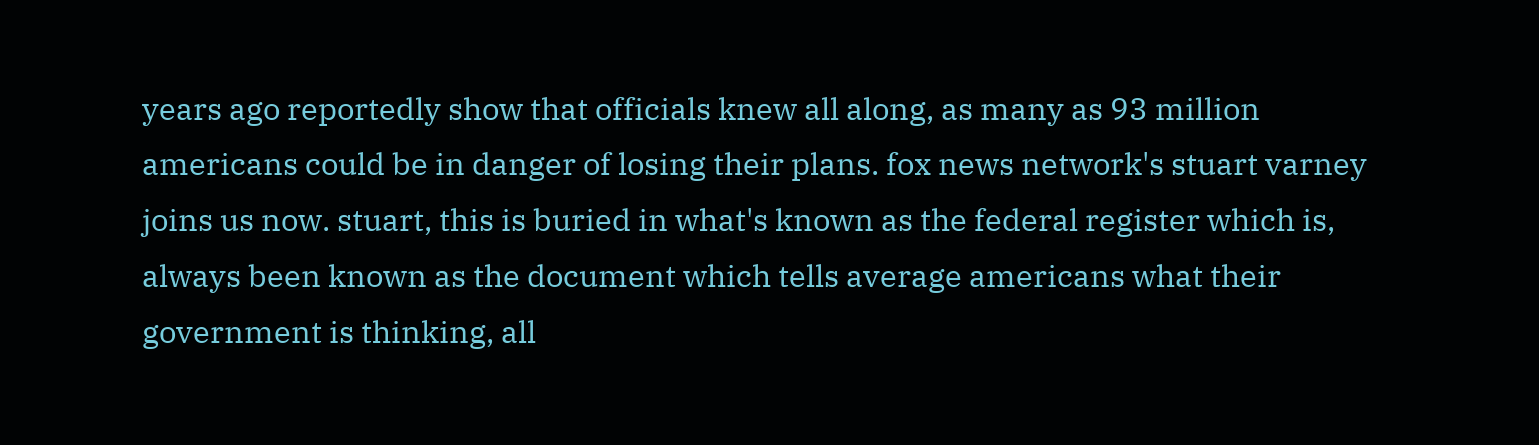years ago reportedly show that officials knew all along, as many as 93 million americans could be in danger of losing their plans. fox news network's stuart varney joins us now. stuart, this is buried in what's known as the federal register which is, always been known as the document which tells average americans what their government is thinking, all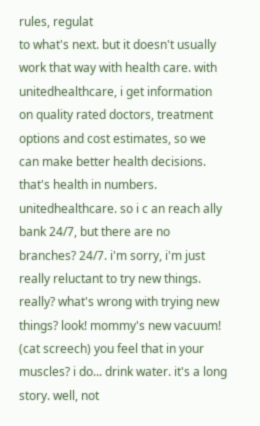rules, regulat
to what's next. but it doesn't usually work that way with health care. with unitedhealthcare, i get information on quality rated doctors, treatment options and cost estimates, so we can make better health decisions. that's health in numbers. unitedhealthcare. so i c an reach ally bank 24/7, but there are no branches? 24/7. i'm sorry, i'm just really reluctant to try new things. really? what's wrong with trying new things? look! mommy's new vacuum! (cat screech) you feel that in your muscles? i do... drink water. it's a long story. well, not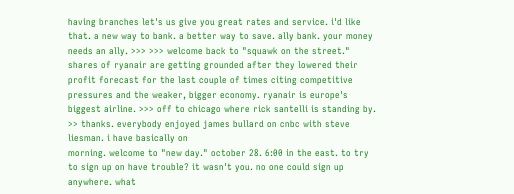having branches let's us give you great rates and service. i'd like that. a new way to bank. a better way to save. ally bank. your money needs an ally. >>> >>> welcome back to "squawk on the street." shares of ryanair are getting grounded after they lowered their profit forecast for the last couple of times citing competitive pressures and the weaker, bigger economy. ryanair is europe's biggest airline. >>> off to chicago where rick santelli is standing by. >> thanks. everybody enjoyed james bullard on cnbc with steve liesman. i have basically on
morning. welcome to "new day." october 28. 6:00 in the east. to try to sign up on have trouble? it wasn't you. no one could sign up anywhere. what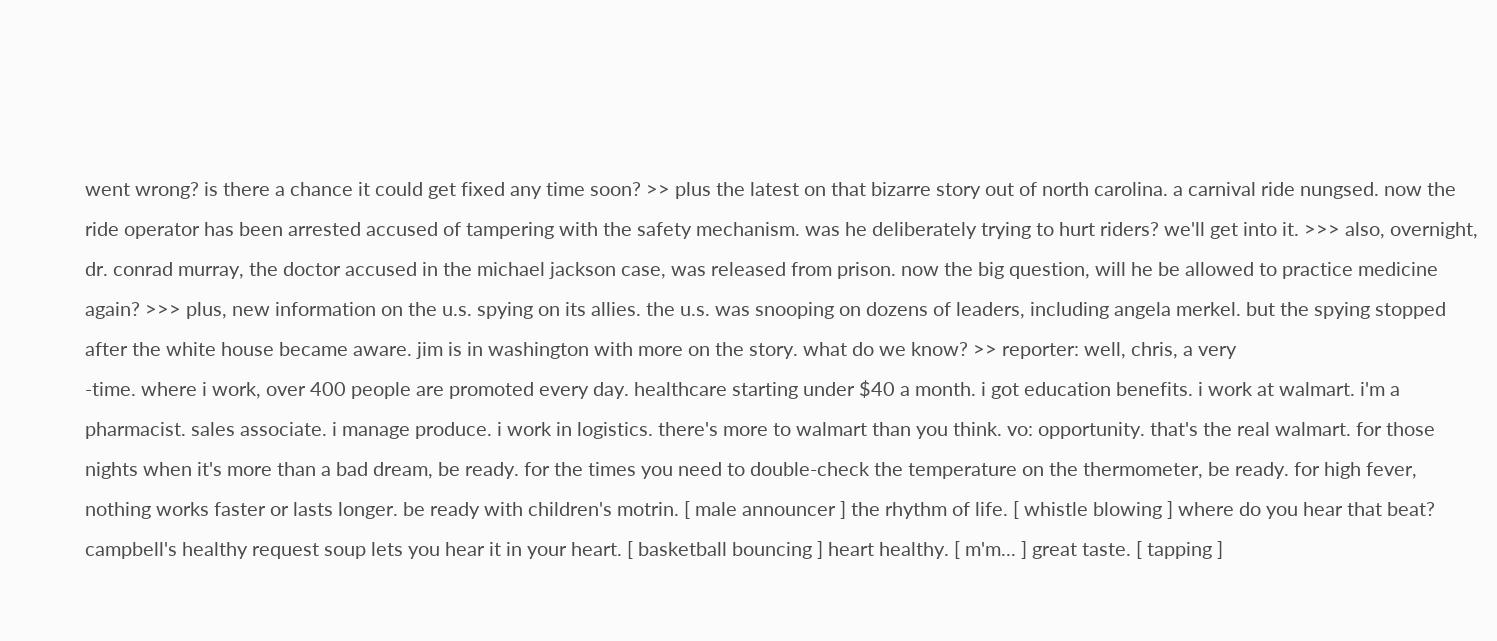went wrong? is there a chance it could get fixed any time soon? >> plus the latest on that bizarre story out of north carolina. a carnival ride nungsed. now the ride operator has been arrested accused of tampering with the safety mechanism. was he deliberately trying to hurt riders? we'll get into it. >>> also, overnight, dr. conrad murray, the doctor accused in the michael jackson case, was released from prison. now the big question, will he be allowed to practice medicine again? >>> plus, new information on the u.s. spying on its allies. the u.s. was snooping on dozens of leaders, including angela merkel. but the spying stopped after the white house became aware. jim is in washington with more on the story. what do we know? >> reporter: well, chris, a very
-time. where i work, over 400 people are promoted every day. healthcare starting under $40 a month. i got education benefits. i work at walmart. i'm a pharmacist. sales associate. i manage produce. i work in logistics. there's more to walmart than you think. vo: opportunity. that's the real walmart. for those nights when it's more than a bad dream, be ready. for the times you need to double-check the temperature on the thermometer, be ready. for high fever, nothing works faster or lasts longer. be ready with children's motrin. [ male announcer ] the rhythm of life. [ whistle blowing ] where do you hear that beat? campbell's healthy request soup lets you hear it in your heart. [ basketball bouncing ] heart healthy. [ m'm... ] great taste. [ tapping ]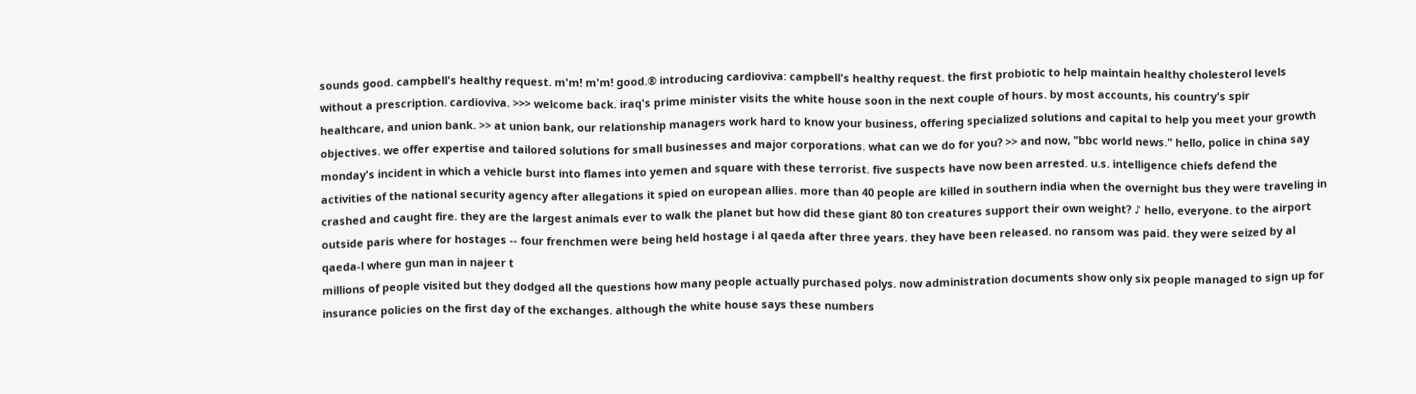sounds good. campbell's healthy request. m'm! m'm! good.® introducing cardioviva: campbell's healthy request. the first probiotic to help maintain healthy cholesterol levels without a prescription. cardioviva. >>> welcome back. iraq's prime minister visits the white house soon in the next couple of hours. by most accounts, his country's spir
healthcare, and union bank. >> at union bank, our relationship managers work hard to know your business, offering specialized solutions and capital to help you meet your growth objectives. we offer expertise and tailored solutions for small businesses and major corporations. what can we do for you? >> and now, "bbc world news." hello, police in china say monday's incident in which a vehicle burst into flames into yemen and square with these terrorist. five suspects have now been arrested. u.s. intelligence chiefs defend the activities of the national security agency after allegations it spied on european allies. more than 40 people are killed in southern india when the overnight bus they were traveling in crashed and caught fire. they are the largest animals ever to walk the planet but how did these giant 80 ton creatures support their own weight? ♪ hello, everyone. to the airport outside paris where for hostages -- four frenchmen were being held hostage i al qaeda after three years. they have been released. no ransom was paid. they were seized by al qaeda-l where gun man in najeer t
millions of people visited but they dodged all the questions how many people actually purchased polys. now administration documents show only six people managed to sign up for insurance policies on the first day of the exchanges. although the white house says these numbers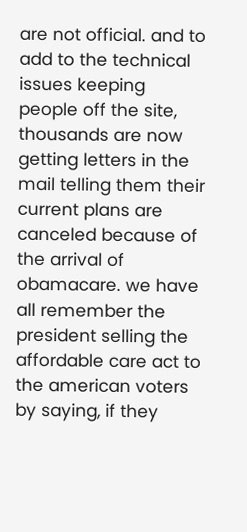are not official. and to add to the technical issues keeping people off the site, thousands are now getting letters in the mail telling them their current plans are canceled because of the arrival of obamacare. we have all remember the president selling the affordable care act to the american voters by saying, if they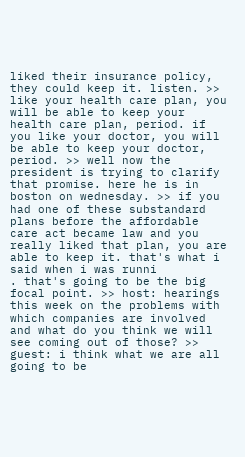liked their insurance policy, they could keep it. listen. >> like your health care plan, you will be able to keep your health care plan, period. if you like your doctor, you will be able to keep your doctor, period. >> well now the president is trying to clarify that promise. here he is in boston on wednesday. >> if you had one of these substandard plans before the affordable care act became law and you really liked that plan, you are able to keep it. that's what i said when i was runni
. that's going to be the big focal point. >> host: hearings this week on the problems with which companies are involved and what do you think we will see coming out of those? >> guest: i think what we are all going to be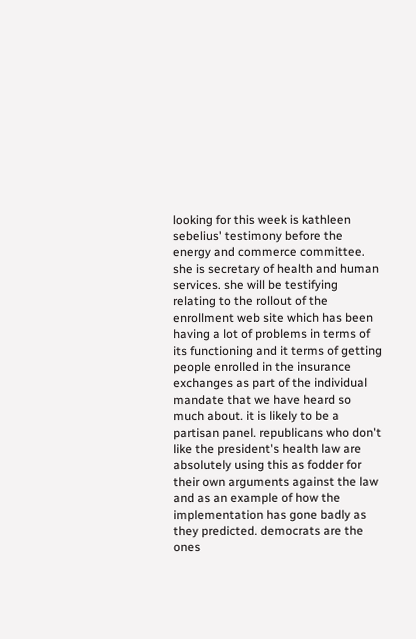looking for this week is kathleen sebelius' testimony before the energy and commerce committee. she is secretary of health and human services. she will be testifying relating to the rollout of the enrollment web site which has been having a lot of problems in terms of its functioning and it terms of getting people enrolled in the insurance exchanges as part of the individual mandate that we have heard so much about. it is likely to be a partisan panel. republicans who don't like the president's health law are absolutely using this as fodder for their own arguments against the law and as an example of how the implementation has gone badly as they predicted. democrats are the ones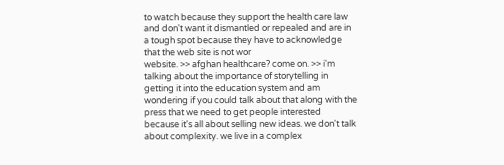to watch because they support the health care law and don't want it dismantled or repealed and are in a tough spot because they have to acknowledge that the web site is not wor
website. >> afghan healthcare? come on. >> i'm talking about the importance of storytelling in getting it into the education system and am wondering if you could talk about that along with the press that we need to get people interested because it's all about selling new ideas. we don't talk about complexity. we live in a complex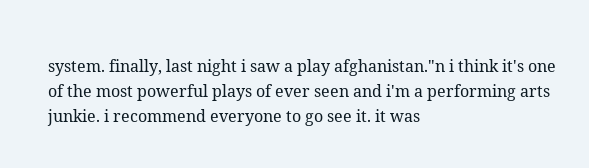system. finally, last night i saw a play afghanistan."n i think it's one of the most powerful plays of ever seen and i'm a performing arts junkie. i recommend everyone to go see it. it was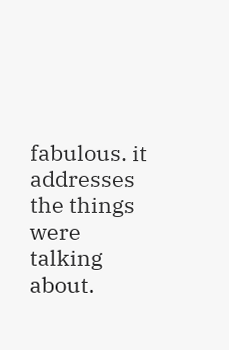fabulous. it addresses the things were talking about.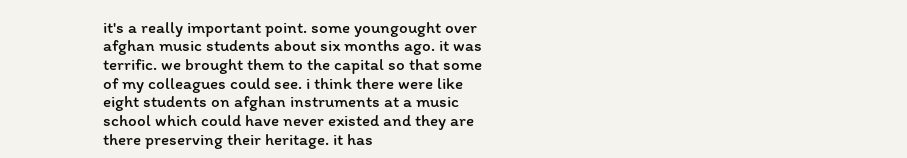it's a really important point. some youngought over afghan music students about six months ago. it was terrific. we brought them to the capital so that some of my colleagues could see. i think there were like eight students on afghan instruments at a music school which could have never existed and they are there preserving their heritage. it has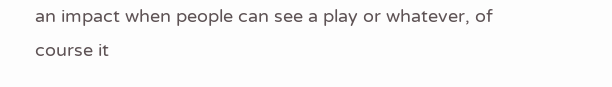an impact when people can see a play or whatever, of course it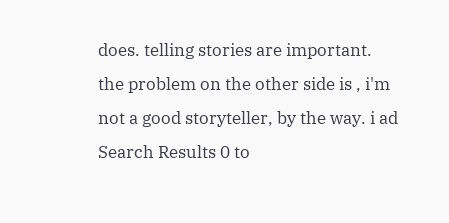does. telling stories are important. the problem on the other side is , i'm not a good storyteller, by the way. i ad
Search Results 0 to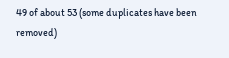49 of about 53 (some duplicates have been removed)